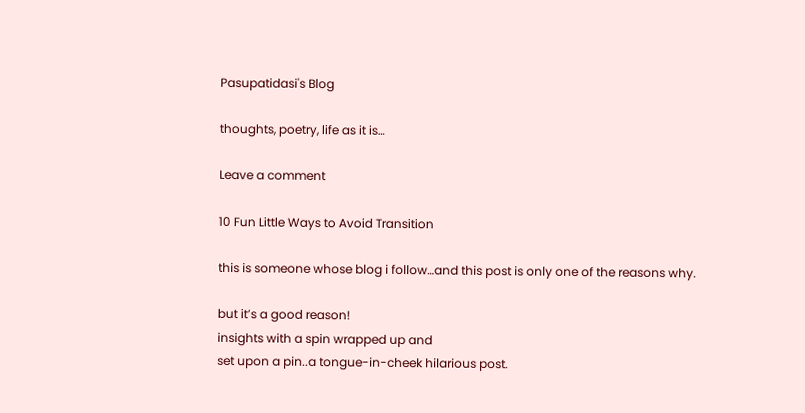Pasupatidasi's Blog

thoughts, poetry, life as it is…

Leave a comment

10 Fun Little Ways to Avoid Transition

this is someone whose blog i follow…and this post is only one of the reasons why.

but it’s a good reason!
insights with a spin wrapped up and
set upon a pin..a tongue-in-cheek hilarious post.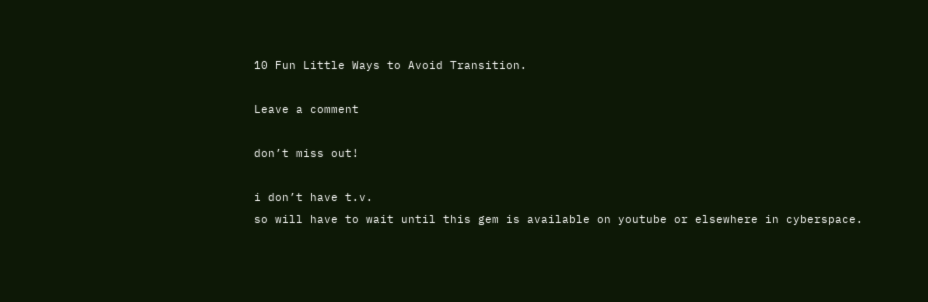10 Fun Little Ways to Avoid Transition.

Leave a comment

don’t miss out!

i don’t have t.v.
so will have to wait until this gem is available on youtube or elsewhere in cyberspace.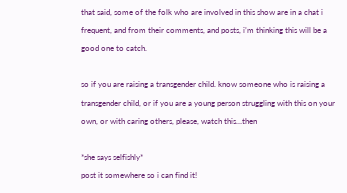that said, some of the folk who are involved in this show are in a chat i frequent, and from their comments, and posts, i’m thinking this will be a good one to catch.

so if you are raising a transgender child. know someone who is raising a transgender child, or if you are a young person struggling with this on your own, or with caring others, please, watch this…then

*she says selfishly*
post it somewhere so i can find it!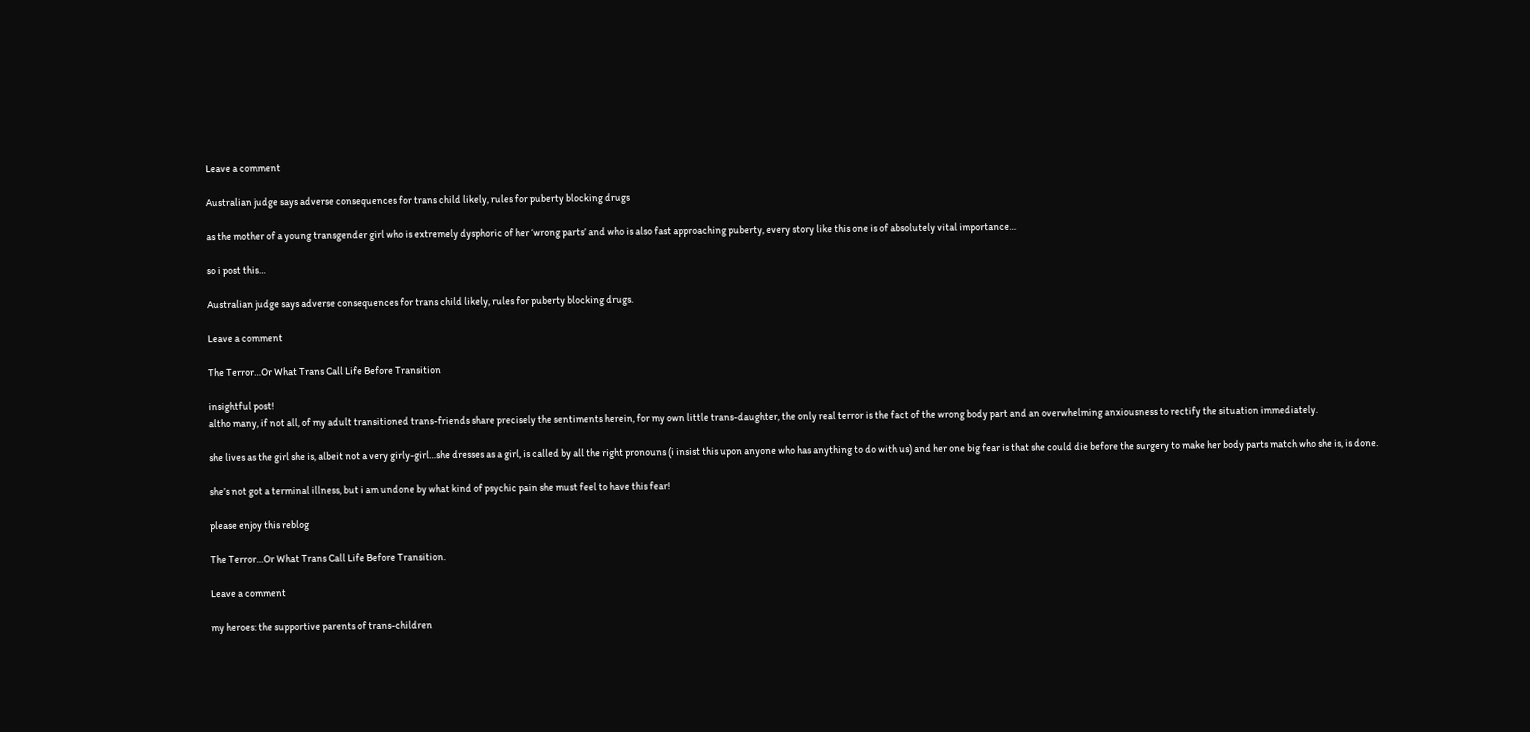Leave a comment

Australian judge says adverse consequences for trans child likely, rules for puberty blocking drugs

as the mother of a young transgender girl who is extremely dysphoric of her ‘wrong parts’ and who is also fast approaching puberty, every story like this one is of absolutely vital importance…

so i post this…

Australian judge says adverse consequences for trans child likely, rules for puberty blocking drugs.

Leave a comment

The Terror…Or What Trans Call Life Before Transition

insightful post!
altho many, if not all, of my adult transitioned trans-friends share precisely the sentiments herein, for my own little trans-daughter, the only real terror is the fact of the wrong body part and an overwhelming anxiousness to rectify the situation immediately.

she lives as the girl she is, albeit not a very girly-girl…she dresses as a girl, is called by all the right pronouns (i insist this upon anyone who has anything to do with us) and her one big fear is that she could die before the surgery to make her body parts match who she is, is done.

she’s not got a terminal illness, but i am undone by what kind of psychic pain she must feel to have this fear!

please enjoy this reblog

The Terror…Or What Trans Call Life Before Transition.

Leave a comment

my heroes: the supportive parents of trans-children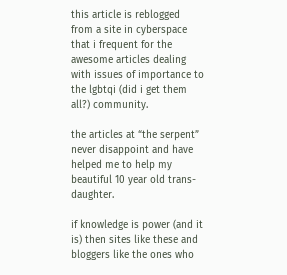this article is reblogged from a site in cyberspace that i frequent for the awesome articles dealing with issues of importance to the lgbtqi (did i get them all?) community.

the articles at “the serpent” never disappoint and have helped me to help my beautiful 10 year old trans-daughter.

if knowledge is power (and it is) then sites like these and bloggers like the ones who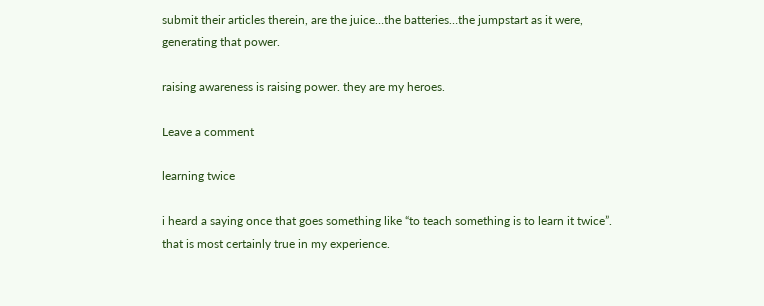submit their articles therein, are the juice…the batteries…the jumpstart as it were, generating that power.

raising awareness is raising power. they are my heroes.

Leave a comment

learning twice

i heard a saying once that goes something like “to teach something is to learn it twice”.
that is most certainly true in my experience.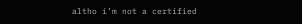altho i’m not a certified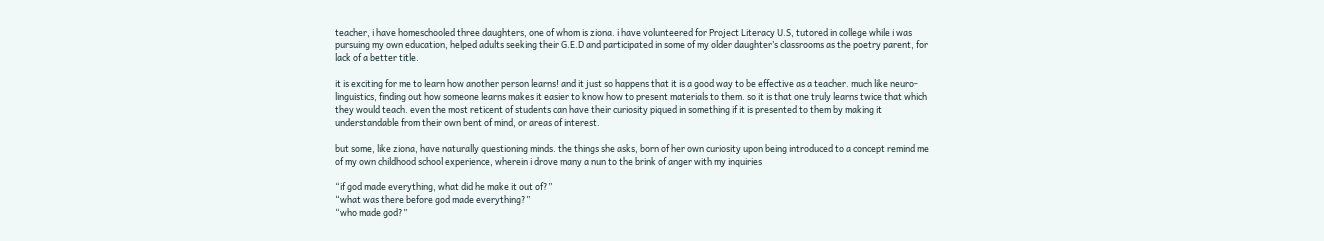teacher, i have homeschooled three daughters, one of whom is ziona. i have volunteered for Project Literacy U.S, tutored in college while i was pursuing my own education, helped adults seeking their G.E.D and participated in some of my older daughter’s classrooms as the poetry parent, for lack of a better title.

it is exciting for me to learn how another person learns! and it just so happens that it is a good way to be effective as a teacher. much like neuro-linguistics, finding out how someone learns makes it easier to know how to present materials to them. so it is that one truly learns twice that which they would teach. even the most reticent of students can have their curiosity piqued in something if it is presented to them by making it understandable from their own bent of mind, or areas of interest.

but some, like ziona, have naturally questioning minds. the things she asks, born of her own curiosity upon being introduced to a concept remind me of my own childhood school experience, wherein i drove many a nun to the brink of anger with my inquiries

“if god made everything, what did he make it out of?”
“what was there before god made everything?”
“who made god?”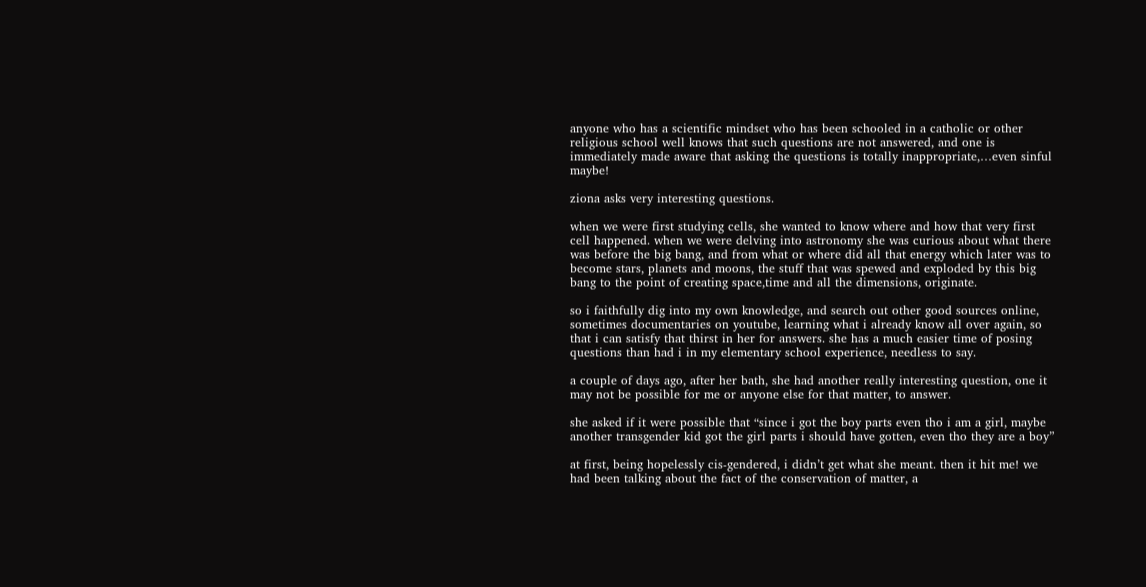anyone who has a scientific mindset who has been schooled in a catholic or other religious school well knows that such questions are not answered, and one is immediately made aware that asking the questions is totally inappropriate,…even sinful maybe!

ziona asks very interesting questions.

when we were first studying cells, she wanted to know where and how that very first cell happened. when we were delving into astronomy she was curious about what there was before the big bang, and from what or where did all that energy which later was to become stars, planets and moons, the stuff that was spewed and exploded by this big bang to the point of creating space,time and all the dimensions, originate.

so i faithfully dig into my own knowledge, and search out other good sources online, sometimes documentaries on youtube, learning what i already know all over again, so that i can satisfy that thirst in her for answers. she has a much easier time of posing questions than had i in my elementary school experience, needless to say.

a couple of days ago, after her bath, she had another really interesting question, one it may not be possible for me or anyone else for that matter, to answer.

she asked if it were possible that “since i got the boy parts even tho i am a girl, maybe another transgender kid got the girl parts i should have gotten, even tho they are a boy”

at first, being hopelessly cis-gendered, i didn’t get what she meant. then it hit me! we had been talking about the fact of the conservation of matter, a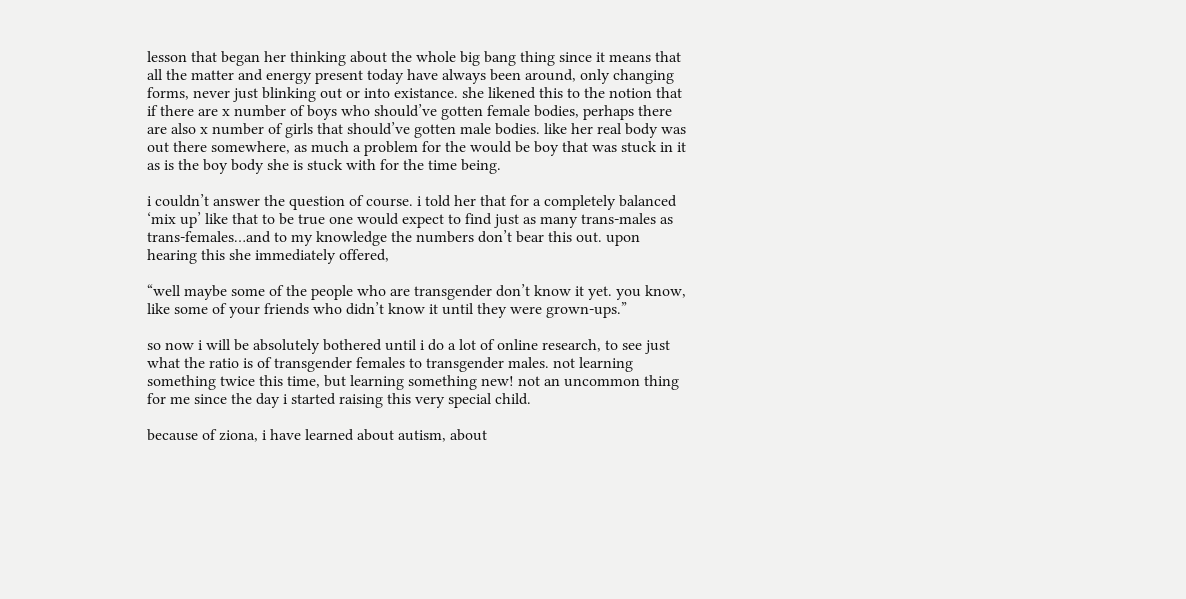lesson that began her thinking about the whole big bang thing since it means that all the matter and energy present today have always been around, only changing forms, never just blinking out or into existance. she likened this to the notion that if there are x number of boys who should’ve gotten female bodies, perhaps there are also x number of girls that should’ve gotten male bodies. like her real body was out there somewhere, as much a problem for the would be boy that was stuck in it as is the boy body she is stuck with for the time being.

i couldn’t answer the question of course. i told her that for a completely balanced ‘mix up’ like that to be true one would expect to find just as many trans-males as trans-females…and to my knowledge the numbers don’t bear this out. upon hearing this she immediately offered,

“well maybe some of the people who are transgender don’t know it yet. you know, like some of your friends who didn’t know it until they were grown-ups.”

so now i will be absolutely bothered until i do a lot of online research, to see just what the ratio is of transgender females to transgender males. not learning something twice this time, but learning something new! not an uncommon thing for me since the day i started raising this very special child.

because of ziona, i have learned about autism, about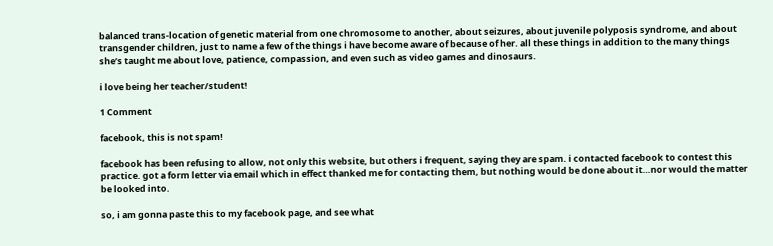balanced trans-location of genetic material from one chromosome to another, about seizures, about juvenile polyposis syndrome, and about transgender children, just to name a few of the things i have become aware of because of her. all these things in addition to the many things she’s taught me about love, patience, compassion, and even such as video games and dinosaurs.

i love being her teacher/student!

1 Comment

facebook, this is not spam!

facebook has been refusing to allow, not only this website, but others i frequent, saying they are spam. i contacted facebook to contest this practice. got a form letter via email which in effect thanked me for contacting them, but nothing would be done about it…nor would the matter be looked into.

so, i am gonna paste this to my facebook page, and see what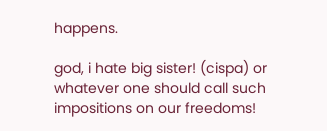happens.

god, i hate big sister! (cispa) or whatever one should call such impositions on our freedoms!